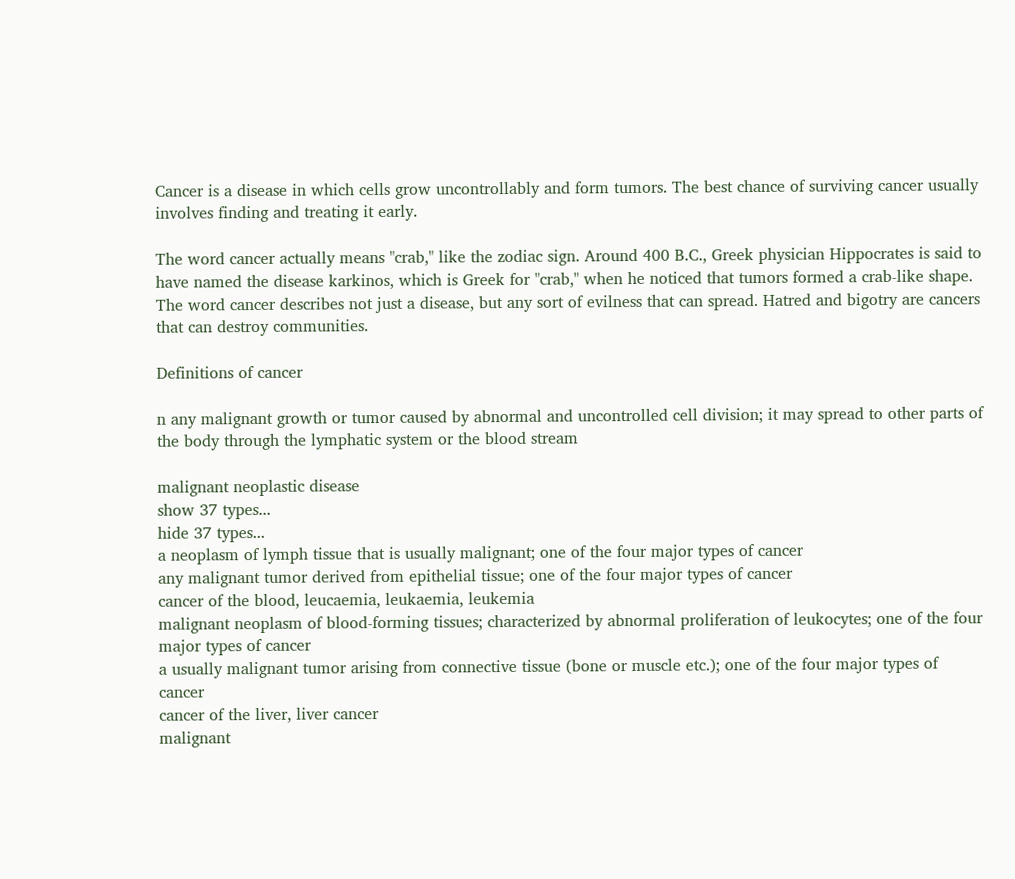Cancer is a disease in which cells grow uncontrollably and form tumors. The best chance of surviving cancer usually involves finding and treating it early.

The word cancer actually means "crab," like the zodiac sign. Around 400 B.C., Greek physician Hippocrates is said to have named the disease karkinos, which is Greek for "crab," when he noticed that tumors formed a crab-like shape. The word cancer describes not just a disease, but any sort of evilness that can spread. Hatred and bigotry are cancers that can destroy communities.

Definitions of cancer

n any malignant growth or tumor caused by abnormal and uncontrolled cell division; it may spread to other parts of the body through the lymphatic system or the blood stream

malignant neoplastic disease
show 37 types...
hide 37 types...
a neoplasm of lymph tissue that is usually malignant; one of the four major types of cancer
any malignant tumor derived from epithelial tissue; one of the four major types of cancer
cancer of the blood, leucaemia, leukaemia, leukemia
malignant neoplasm of blood-forming tissues; characterized by abnormal proliferation of leukocytes; one of the four major types of cancer
a usually malignant tumor arising from connective tissue (bone or muscle etc.); one of the four major types of cancer
cancer of the liver, liver cancer
malignant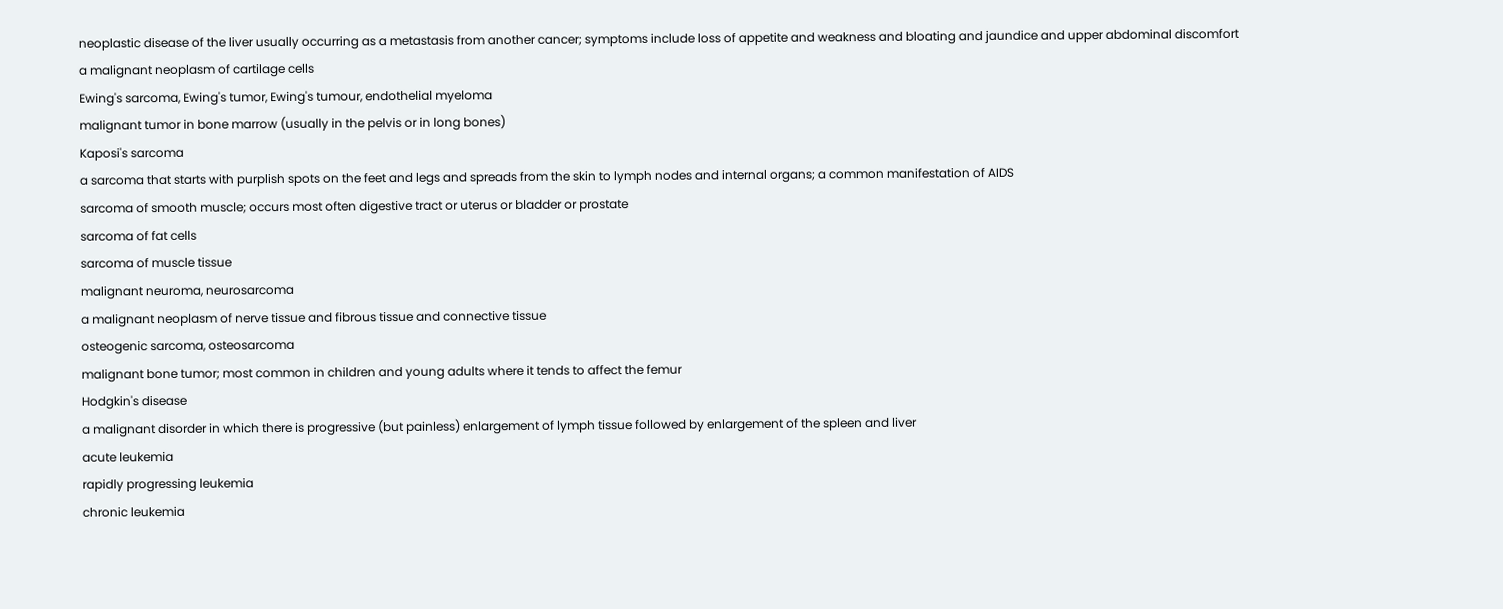neoplastic disease of the liver usually occurring as a metastasis from another cancer; symptoms include loss of appetite and weakness and bloating and jaundice and upper abdominal discomfort
a malignant neoplasm of cartilage cells
Ewing's sarcoma, Ewing's tumor, Ewing's tumour, endothelial myeloma
malignant tumor in bone marrow (usually in the pelvis or in long bones)
Kaposi's sarcoma
a sarcoma that starts with purplish spots on the feet and legs and spreads from the skin to lymph nodes and internal organs; a common manifestation of AIDS
sarcoma of smooth muscle; occurs most often digestive tract or uterus or bladder or prostate
sarcoma of fat cells
sarcoma of muscle tissue
malignant neuroma, neurosarcoma
a malignant neoplasm of nerve tissue and fibrous tissue and connective tissue
osteogenic sarcoma, osteosarcoma
malignant bone tumor; most common in children and young adults where it tends to affect the femur
Hodgkin's disease
a malignant disorder in which there is progressive (but painless) enlargement of lymph tissue followed by enlargement of the spleen and liver
acute leukemia
rapidly progressing leukemia
chronic leukemia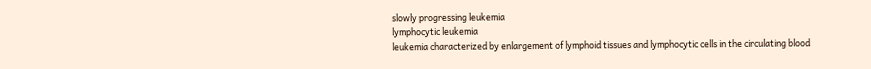slowly progressing leukemia
lymphocytic leukemia
leukemia characterized by enlargement of lymphoid tissues and lymphocytic cells in the circulating blood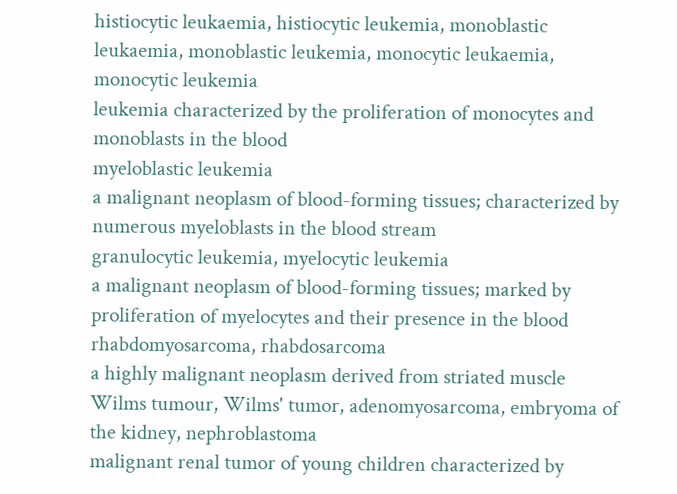histiocytic leukaemia, histiocytic leukemia, monoblastic leukaemia, monoblastic leukemia, monocytic leukaemia, monocytic leukemia
leukemia characterized by the proliferation of monocytes and monoblasts in the blood
myeloblastic leukemia
a malignant neoplasm of blood-forming tissues; characterized by numerous myeloblasts in the blood stream
granulocytic leukemia, myelocytic leukemia
a malignant neoplasm of blood-forming tissues; marked by proliferation of myelocytes and their presence in the blood
rhabdomyosarcoma, rhabdosarcoma
a highly malignant neoplasm derived from striated muscle
Wilms tumour, Wilms' tumor, adenomyosarcoma, embryoma of the kidney, nephroblastoma
malignant renal tumor of young children characterized by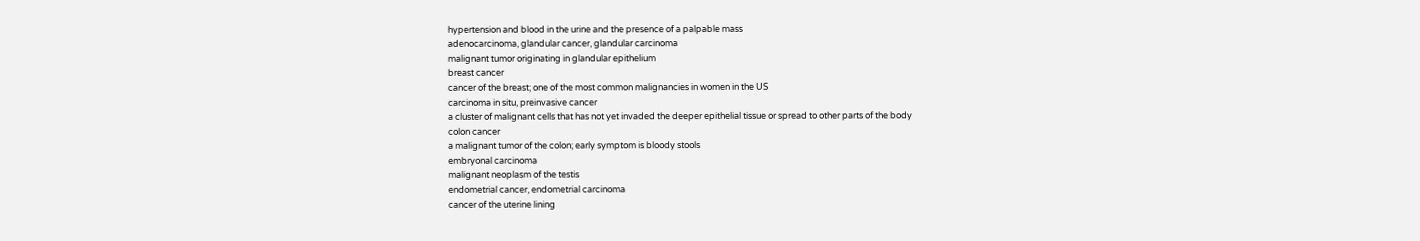hypertension and blood in the urine and the presence of a palpable mass
adenocarcinoma, glandular cancer, glandular carcinoma
malignant tumor originating in glandular epithelium
breast cancer
cancer of the breast; one of the most common malignancies in women in the US
carcinoma in situ, preinvasive cancer
a cluster of malignant cells that has not yet invaded the deeper epithelial tissue or spread to other parts of the body
colon cancer
a malignant tumor of the colon; early symptom is bloody stools
embryonal carcinoma
malignant neoplasm of the testis
endometrial cancer, endometrial carcinoma
cancer of the uterine lining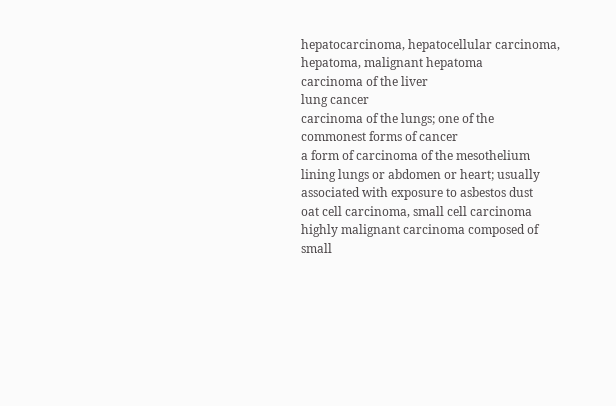hepatocarcinoma, hepatocellular carcinoma, hepatoma, malignant hepatoma
carcinoma of the liver
lung cancer
carcinoma of the lungs; one of the commonest forms of cancer
a form of carcinoma of the mesothelium lining lungs or abdomen or heart; usually associated with exposure to asbestos dust
oat cell carcinoma, small cell carcinoma
highly malignant carcinoma composed of small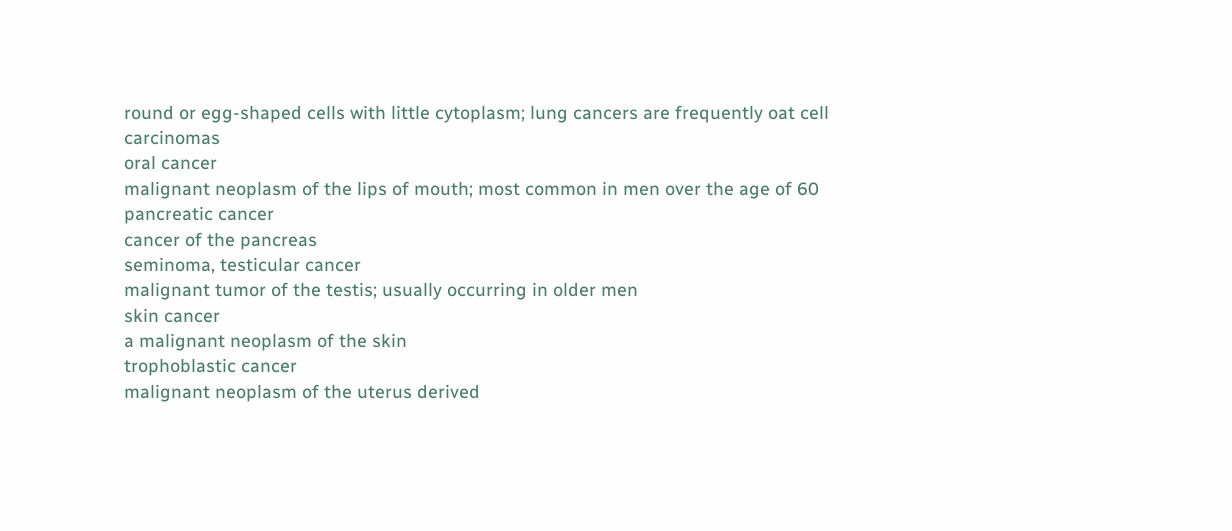round or egg-shaped cells with little cytoplasm; lung cancers are frequently oat cell carcinomas
oral cancer
malignant neoplasm of the lips of mouth; most common in men over the age of 60
pancreatic cancer
cancer of the pancreas
seminoma, testicular cancer
malignant tumor of the testis; usually occurring in older men
skin cancer
a malignant neoplasm of the skin
trophoblastic cancer
malignant neoplasm of the uterus derived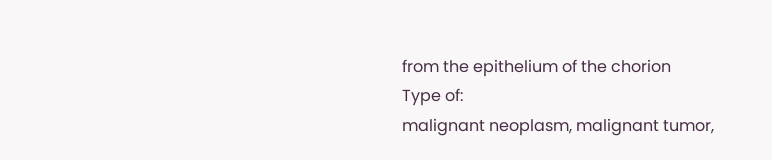from the epithelium of the chorion
Type of:
malignant neoplasm, malignant tumor,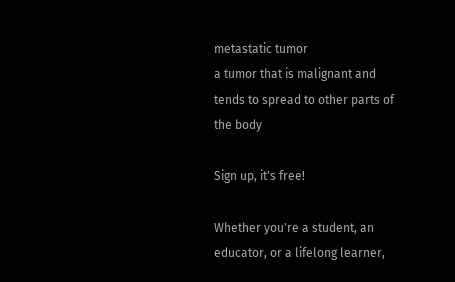metastatic tumor
a tumor that is malignant and tends to spread to other parts of the body

Sign up, it's free!

Whether you're a student, an educator, or a lifelong learner,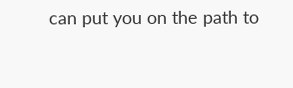can put you on the path to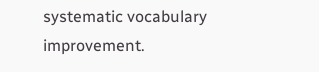systematic vocabulary improvement.